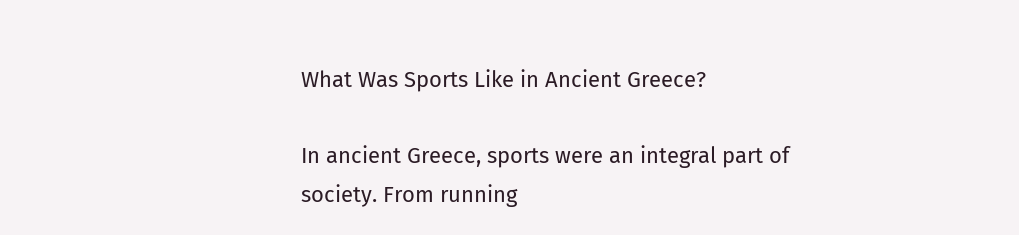What Was Sports Like in Ancient Greece?

In ancient Greece, sports were an integral part of society. From running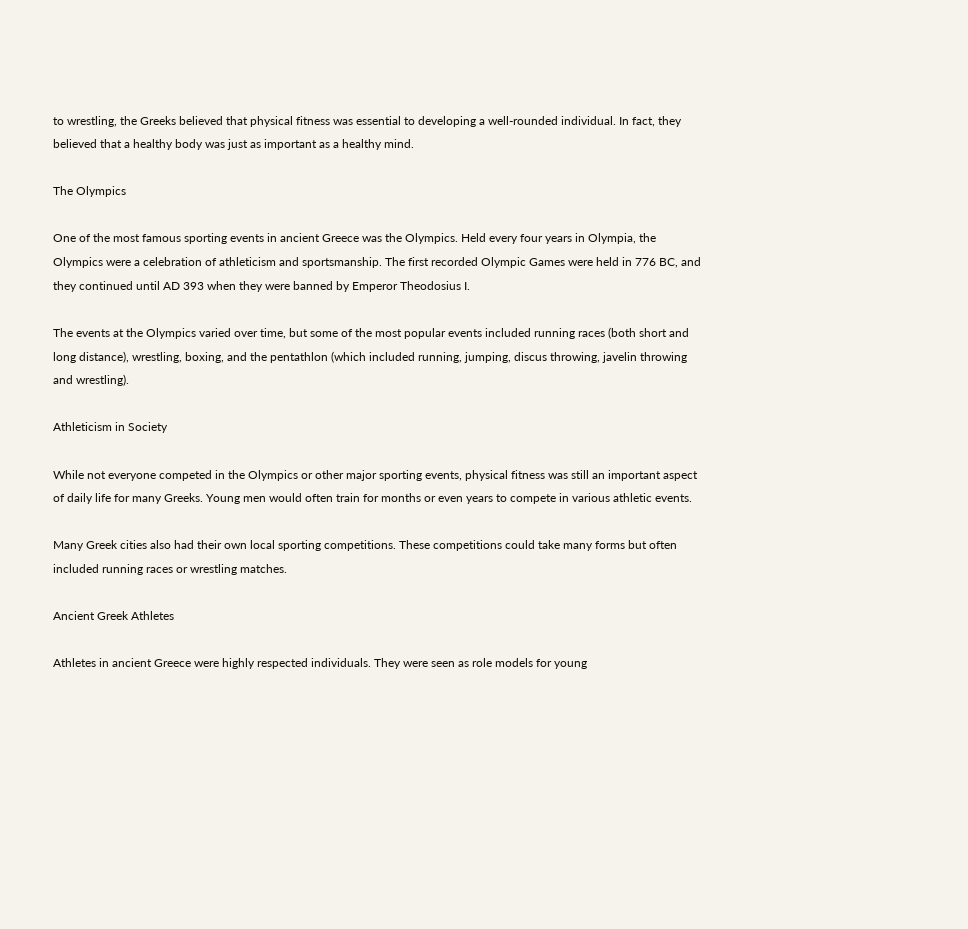to wrestling, the Greeks believed that physical fitness was essential to developing a well-rounded individual. In fact, they believed that a healthy body was just as important as a healthy mind.

The Olympics

One of the most famous sporting events in ancient Greece was the Olympics. Held every four years in Olympia, the Olympics were a celebration of athleticism and sportsmanship. The first recorded Olympic Games were held in 776 BC, and they continued until AD 393 when they were banned by Emperor Theodosius I.

The events at the Olympics varied over time, but some of the most popular events included running races (both short and long distance), wrestling, boxing, and the pentathlon (which included running, jumping, discus throwing, javelin throwing and wrestling).

Athleticism in Society

While not everyone competed in the Olympics or other major sporting events, physical fitness was still an important aspect of daily life for many Greeks. Young men would often train for months or even years to compete in various athletic events.

Many Greek cities also had their own local sporting competitions. These competitions could take many forms but often included running races or wrestling matches.

Ancient Greek Athletes

Athletes in ancient Greece were highly respected individuals. They were seen as role models for young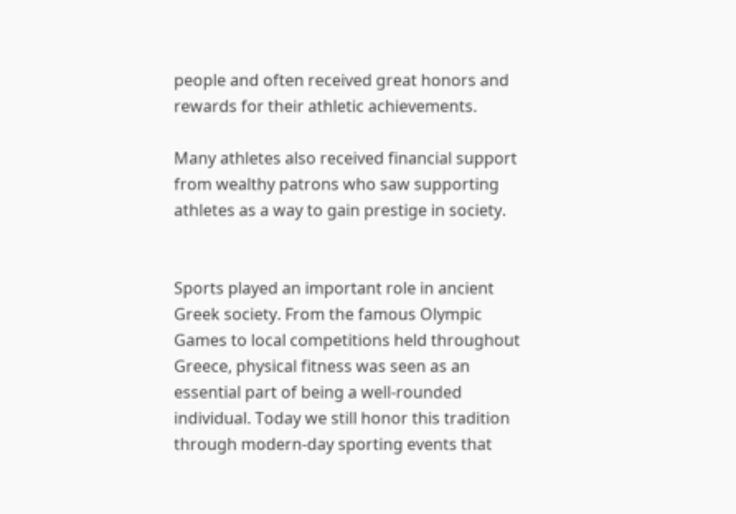people and often received great honors and rewards for their athletic achievements.

Many athletes also received financial support from wealthy patrons who saw supporting athletes as a way to gain prestige in society.


Sports played an important role in ancient Greek society. From the famous Olympic Games to local competitions held throughout Greece, physical fitness was seen as an essential part of being a well-rounded individual. Today we still honor this tradition through modern-day sporting events that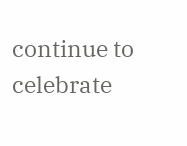continue to celebrate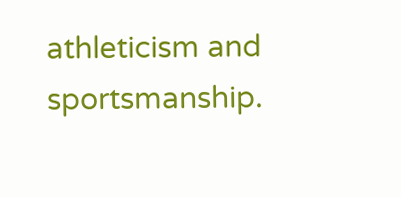athleticism and sportsmanship.